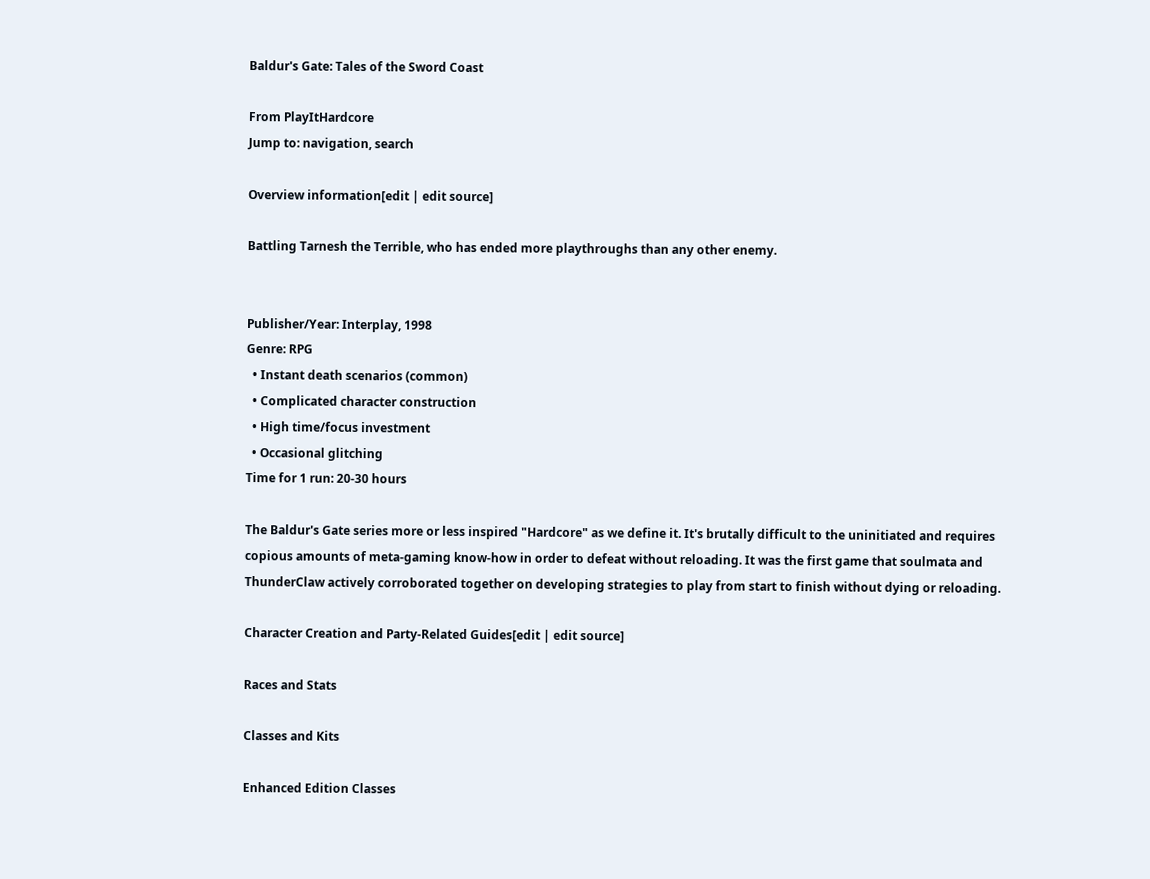Baldur's Gate: Tales of the Sword Coast

From PlayItHardcore
Jump to: navigation, search

Overview information[edit | edit source]

Battling Tarnesh the Terrible, who has ended more playthroughs than any other enemy.


Publisher/Year: Interplay, 1998
Genre: RPG
  • Instant death scenarios (common)
  • Complicated character construction
  • High time/focus investment
  • Occasional glitching
Time for 1 run: 20-30 hours

The Baldur's Gate series more or less inspired "Hardcore" as we define it. It's brutally difficult to the uninitiated and requires copious amounts of meta-gaming know-how in order to defeat without reloading. It was the first game that soulmata and ThunderClaw actively corroborated together on developing strategies to play from start to finish without dying or reloading.

Character Creation and Party-Related Guides[edit | edit source]

Races and Stats

Classes and Kits

Enhanced Edition Classes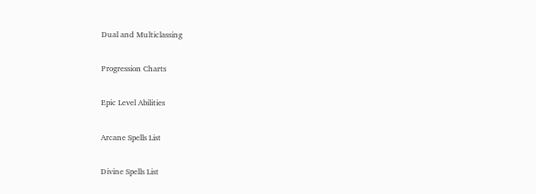Dual and Multiclassing

Progression Charts

Epic Level Abilities

Arcane Spells List

Divine Spells List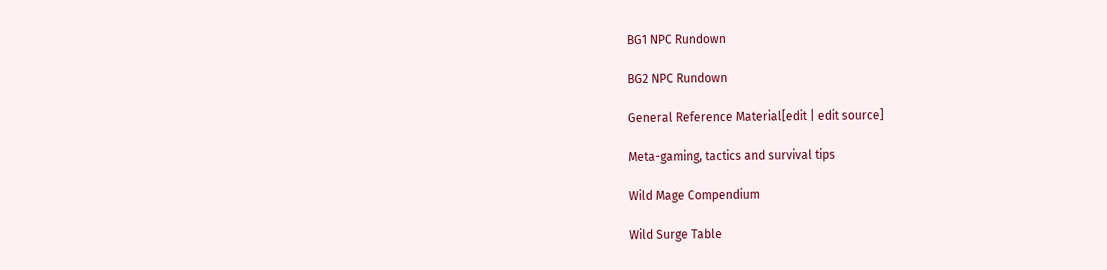BG1 NPC Rundown

BG2 NPC Rundown

General Reference Material[edit | edit source]

Meta-gaming, tactics and survival tips

Wild Mage Compendium

Wild Surge Table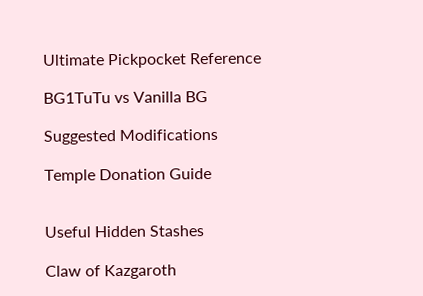Ultimate Pickpocket Reference

BG1TuTu vs Vanilla BG

Suggested Modifications

Temple Donation Guide


Useful Hidden Stashes

Claw of Kazgaroth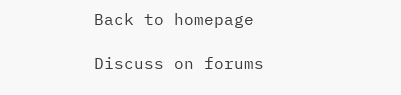Back to homepage

Discuss on forums